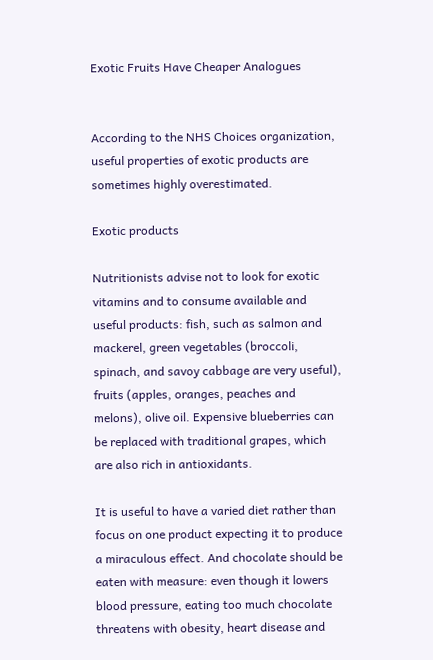Exotic Fruits Have Cheaper Analogues


According to the NHS Choices organization, useful properties of exotic products are sometimes highly overestimated.

Exotic products

Nutritionists advise not to look for exotic vitamins and to consume available and useful products: fish, such as salmon and mackerel, green vegetables (broccoli, spinach, and savoy cabbage are very useful), fruits (apples, oranges, peaches and melons), olive oil. Expensive blueberries can be replaced with traditional grapes, which are also rich in antioxidants.

It is useful to have a varied diet rather than focus on one product expecting it to produce a miraculous effect. And chocolate should be eaten with measure: even though it lowers blood pressure, eating too much chocolate threatens with obesity, heart disease and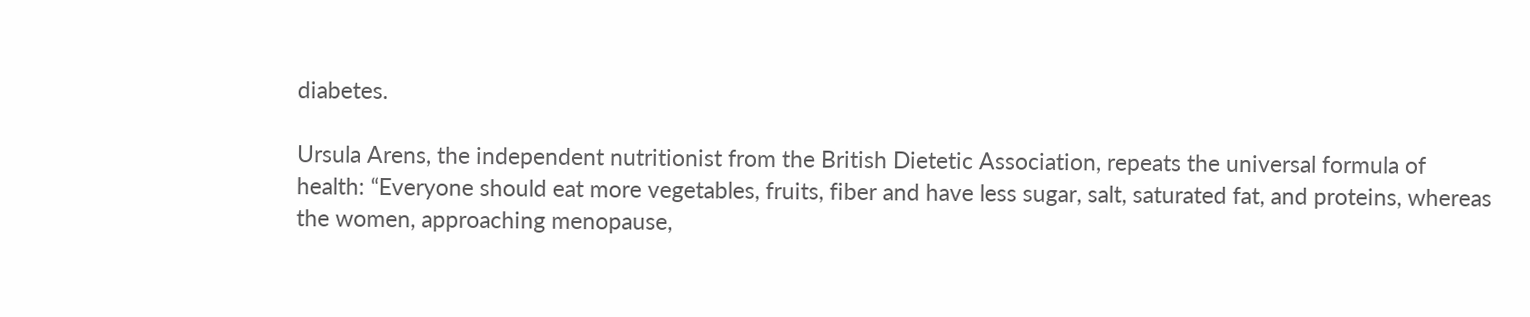diabetes.

Ursula Arens, the independent nutritionist from the British Dietetic Association, repeats the universal formula of health: “Everyone should eat more vegetables, fruits, fiber and have less sugar, salt, saturated fat, and proteins, whereas the women, approaching menopause,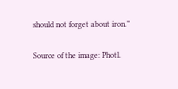should not forget about iron.”

Source of the image: Photl.